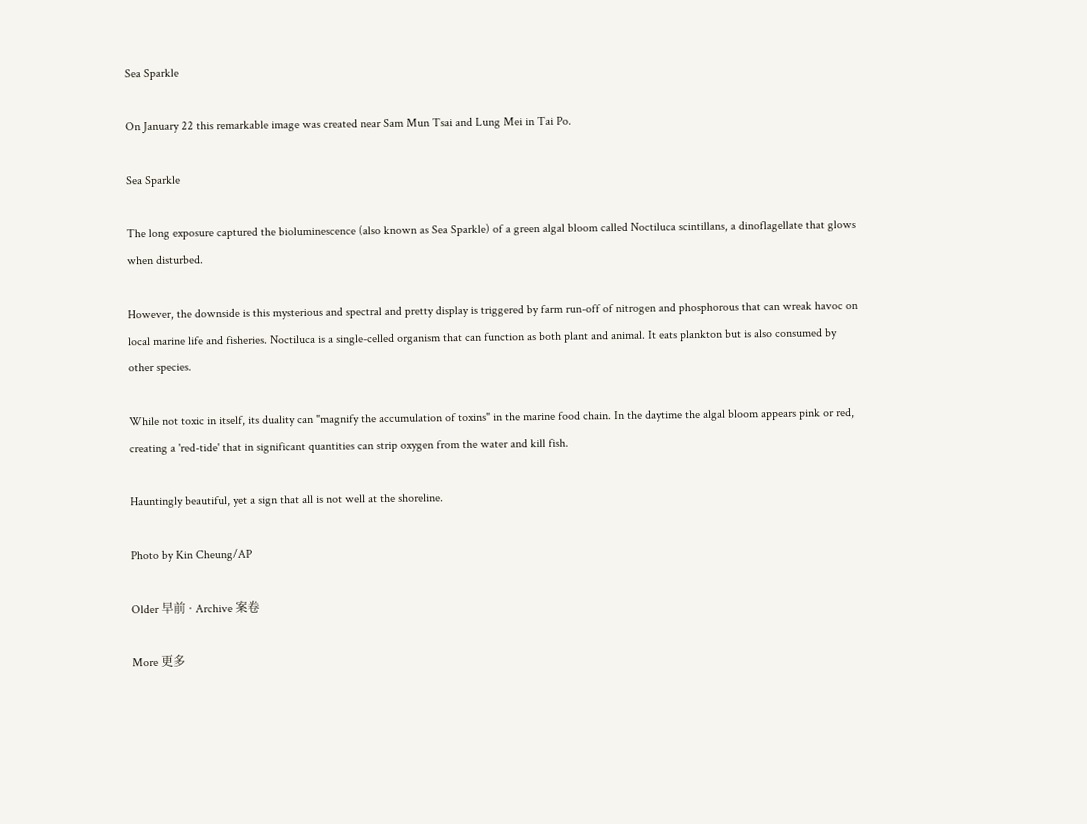Sea Sparkle

On January 22 this remarkable image was created near Sam Mun Tsai and Lung Mei in Tai Po.

Sea Sparkle

The long exposure captured the bioluminescence (also known as Sea Sparkle) of a green algal bloom called Noctiluca scintillans, a dinoflagellate that glows when disturbed.

However, the downside is this mysterious and spectral and pretty display is triggered by farm run-off of nitrogen and phosphorous that can wreak havoc on local marine life and fisheries. Noctiluca is a single-celled organism that can function as both plant and animal. It eats plankton but is also consumed by other species.

While not toxic in itself, its duality can "magnify the accumulation of toxins" in the marine food chain. In the daytime the algal bloom appears pink or red, creating a 'red-tide' that in significant quantities can strip oxygen from the water and kill fish.

Hauntingly beautiful, yet a sign that all is not well at the shoreline.

Photo by Kin Cheung/AP

Older 早前 · Archive 案卷

More 更多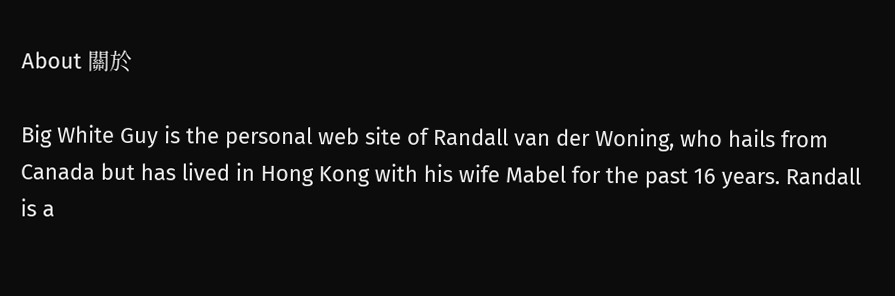About 關於

Big White Guy is the personal web site of Randall van der Woning, who hails from Canada but has lived in Hong Kong with his wife Mabel for the past 16 years. Randall is a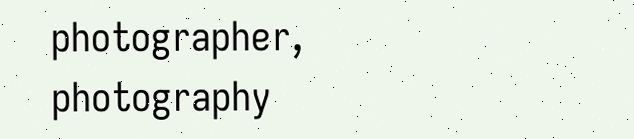photographer, photography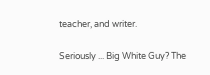teacher, and writer.

Seriously ... Big White Guy? The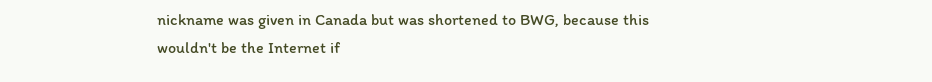nickname was given in Canada but was shortened to BWG, because this wouldn't be the Internet if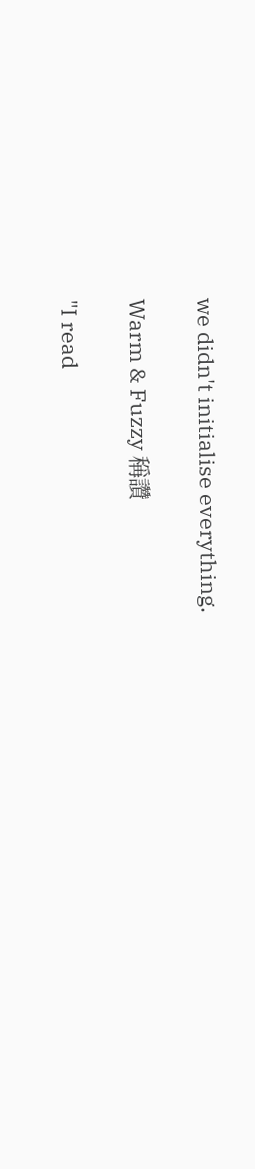we didn't initialise everything.

Warm & Fuzzy 稱讚

"I read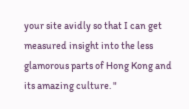your site avidly so that I can get measured insight into the less glamorous parts of Hong Kong and its amazing culture. "